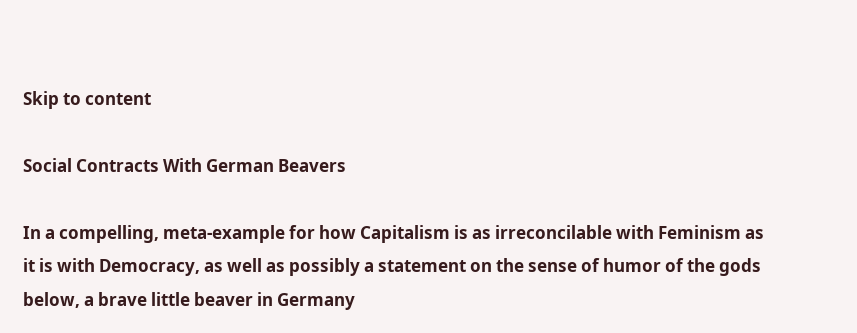Skip to content

Social Contracts With German Beavers

In a compelling, meta-example for how Capitalism is as irreconcilable with Feminism as it is with Democracy, as well as possibly a statement on the sense of humor of the gods below, a brave little beaver in Germany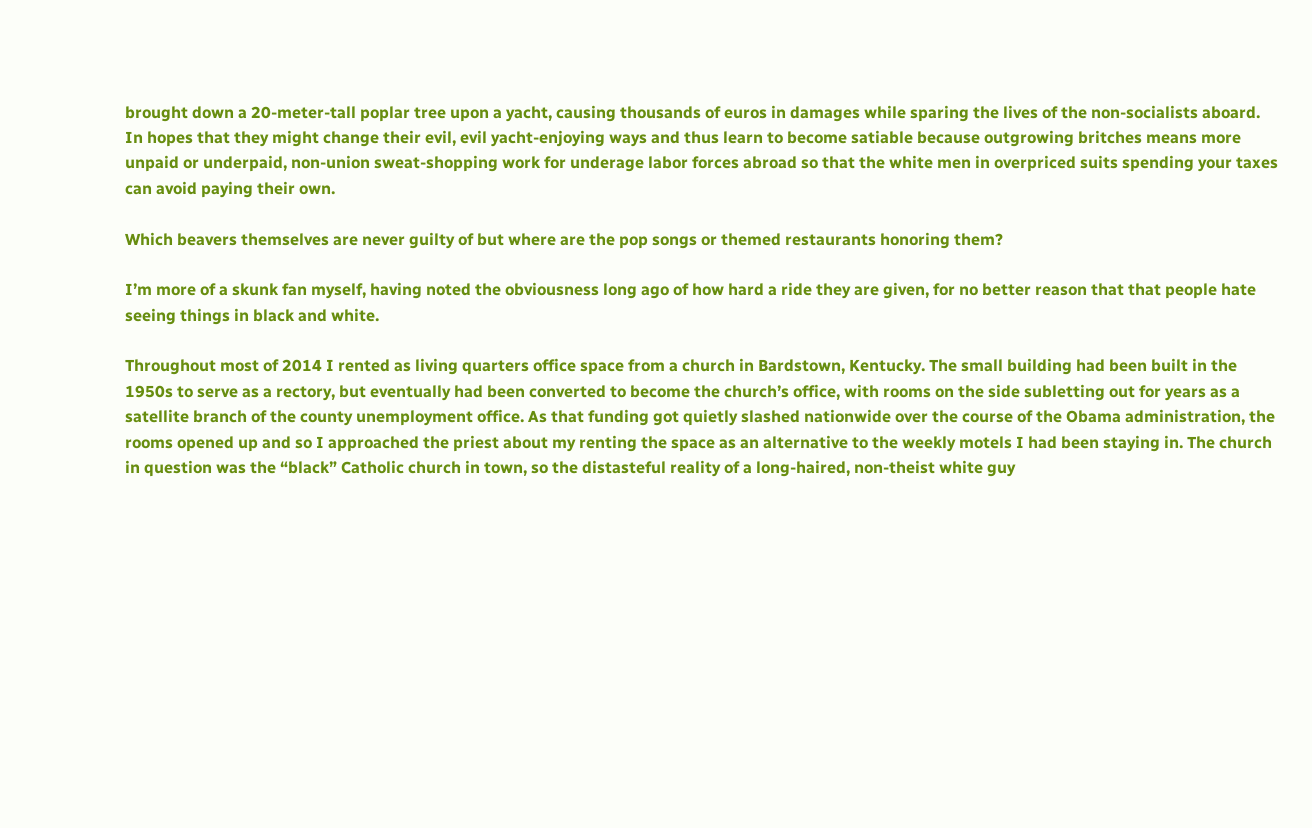brought down a 20-meter-tall poplar tree upon a yacht, causing thousands of euros in damages while sparing the lives of the non-socialists aboard. In hopes that they might change their evil, evil yacht-enjoying ways and thus learn to become satiable because outgrowing britches means more unpaid or underpaid, non-union sweat-shopping work for underage labor forces abroad so that the white men in overpriced suits spending your taxes can avoid paying their own.

Which beavers themselves are never guilty of but where are the pop songs or themed restaurants honoring them?

I’m more of a skunk fan myself, having noted the obviousness long ago of how hard a ride they are given, for no better reason that that people hate seeing things in black and white.

Throughout most of 2014 I rented as living quarters office space from a church in Bardstown, Kentucky. The small building had been built in the 1950s to serve as a rectory, but eventually had been converted to become the church’s office, with rooms on the side subletting out for years as a satellite branch of the county unemployment office. As that funding got quietly slashed nationwide over the course of the Obama administration, the rooms opened up and so I approached the priest about my renting the space as an alternative to the weekly motels I had been staying in. The church in question was the “black” Catholic church in town, so the distasteful reality of a long-haired, non-theist white guy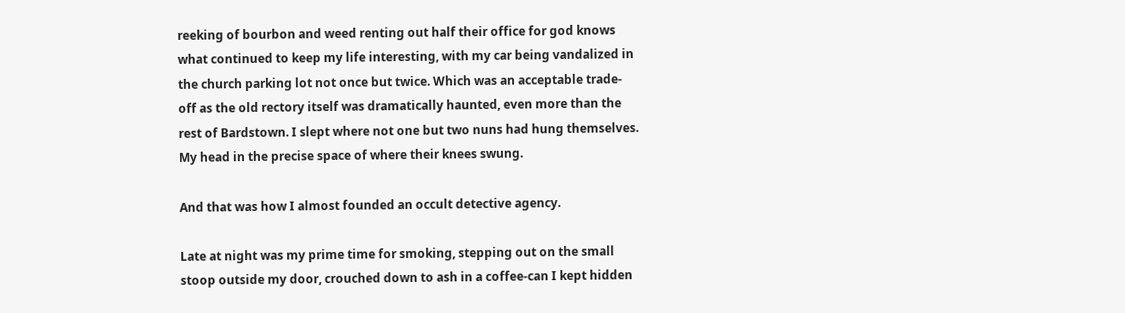reeking of bourbon and weed renting out half their office for god knows what continued to keep my life interesting, with my car being vandalized in the church parking lot not once but twice. Which was an acceptable trade-off as the old rectory itself was dramatically haunted, even more than the rest of Bardstown. I slept where not one but two nuns had hung themselves. My head in the precise space of where their knees swung.

And that was how I almost founded an occult detective agency.

Late at night was my prime time for smoking, stepping out on the small stoop outside my door, crouched down to ash in a coffee-can I kept hidden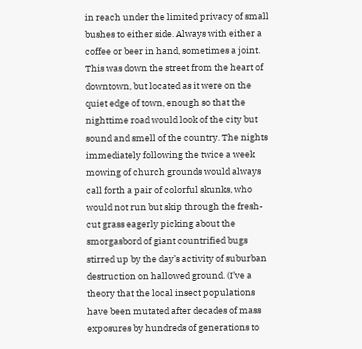in reach under the limited privacy of small bushes to either side. Always with either a coffee or beer in hand, sometimes a joint. This was down the street from the heart of downtown, but located as it were on the quiet edge of town, enough so that the nighttime road would look of the city but sound and smell of the country. The nights immediately following the twice a week mowing of church grounds would always call forth a pair of colorful skunks, who would not run but skip through the fresh-cut grass eagerly picking about the smorgasbord of giant countrified bugs stirred up by the day’s activity of suburban destruction on hallowed ground. (I’ve a theory that the local insect populations have been mutated after decades of mass exposures by hundreds of generations to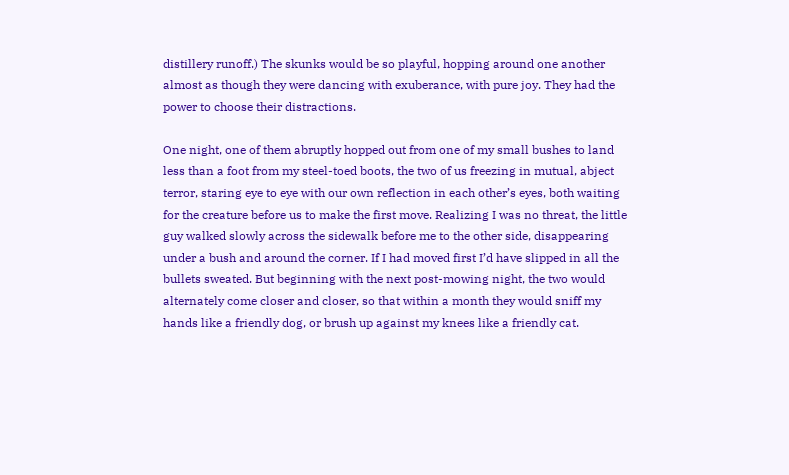distillery runoff.) The skunks would be so playful, hopping around one another almost as though they were dancing with exuberance, with pure joy. They had the power to choose their distractions.

One night, one of them abruptly hopped out from one of my small bushes to land less than a foot from my steel-toed boots, the two of us freezing in mutual, abject terror, staring eye to eye with our own reflection in each other’s eyes, both waiting for the creature before us to make the first move. Realizing I was no threat, the little guy walked slowly across the sidewalk before me to the other side, disappearing under a bush and around the corner. If I had moved first I’d have slipped in all the bullets sweated. But beginning with the next post-mowing night, the two would alternately come closer and closer, so that within a month they would sniff my hands like a friendly dog, or brush up against my knees like a friendly cat.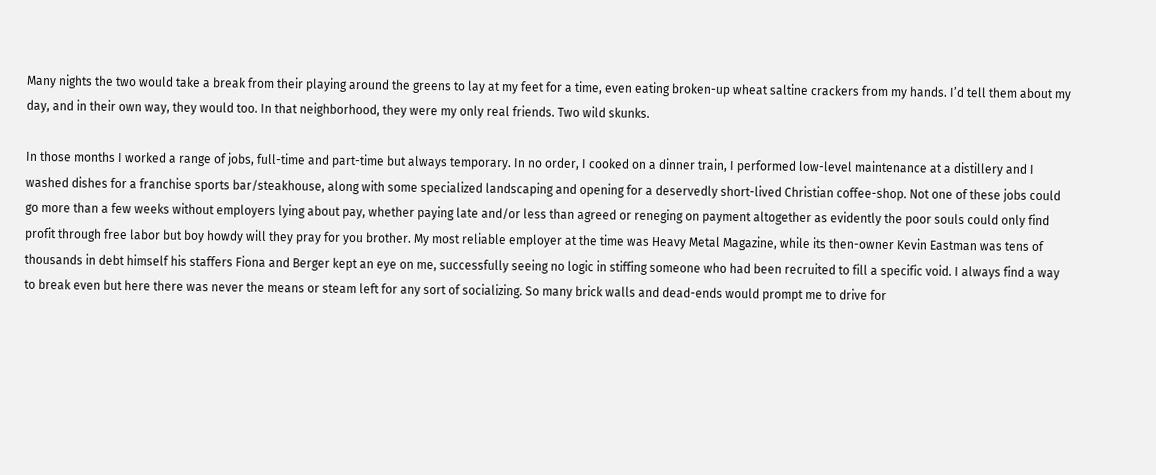Many nights the two would take a break from their playing around the greens to lay at my feet for a time, even eating broken-up wheat saltine crackers from my hands. I’d tell them about my day, and in their own way, they would too. In that neighborhood, they were my only real friends. Two wild skunks.

In those months I worked a range of jobs, full-time and part-time but always temporary. In no order, I cooked on a dinner train, I performed low-level maintenance at a distillery and I washed dishes for a franchise sports bar/steakhouse, along with some specialized landscaping and opening for a deservedly short-lived Christian coffee-shop. Not one of these jobs could go more than a few weeks without employers lying about pay, whether paying late and/or less than agreed or reneging on payment altogether as evidently the poor souls could only find profit through free labor but boy howdy will they pray for you brother. My most reliable employer at the time was Heavy Metal Magazine, while its then-owner Kevin Eastman was tens of thousands in debt himself his staffers Fiona and Berger kept an eye on me, successfully seeing no logic in stiffing someone who had been recruited to fill a specific void. I always find a way to break even but here there was never the means or steam left for any sort of socializing. So many brick walls and dead-ends would prompt me to drive for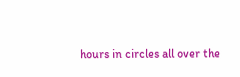hours in circles all over the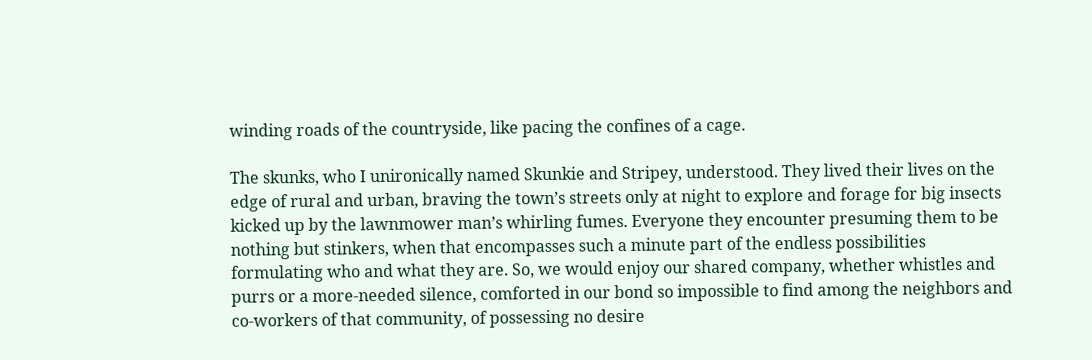winding roads of the countryside, like pacing the confines of a cage.

The skunks, who I unironically named Skunkie and Stripey, understood. They lived their lives on the edge of rural and urban, braving the town’s streets only at night to explore and forage for big insects kicked up by the lawnmower man’s whirling fumes. Everyone they encounter presuming them to be nothing but stinkers, when that encompasses such a minute part of the endless possibilities formulating who and what they are. So, we would enjoy our shared company, whether whistles and purrs or a more-needed silence, comforted in our bond so impossible to find among the neighbors and co-workers of that community, of possessing no desire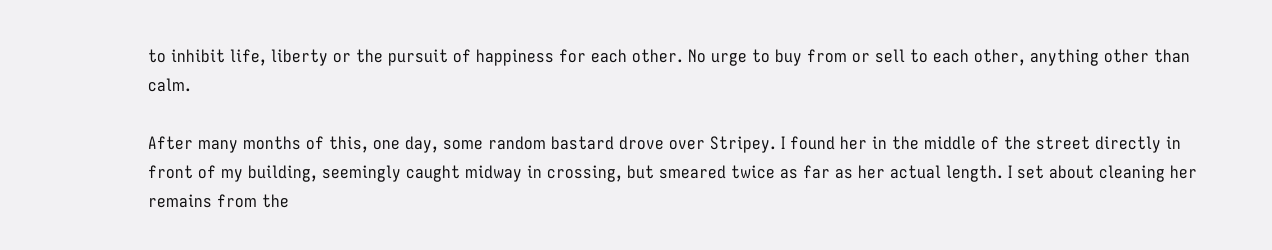to inhibit life, liberty or the pursuit of happiness for each other. No urge to buy from or sell to each other, anything other than calm.

After many months of this, one day, some random bastard drove over Stripey. I found her in the middle of the street directly in front of my building, seemingly caught midway in crossing, but smeared twice as far as her actual length. I set about cleaning her remains from the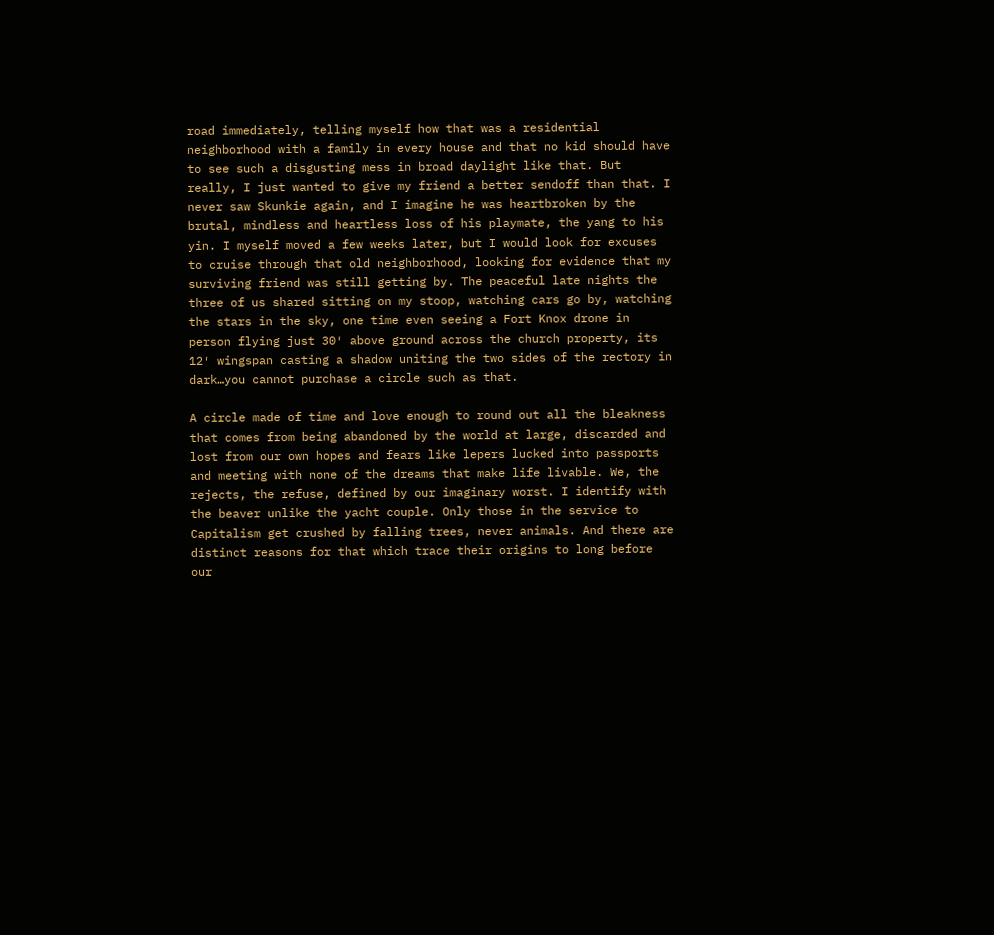road immediately, telling myself how that was a residential neighborhood with a family in every house and that no kid should have to see such a disgusting mess in broad daylight like that. But really, I just wanted to give my friend a better sendoff than that. I never saw Skunkie again, and I imagine he was heartbroken by the brutal, mindless and heartless loss of his playmate, the yang to his yin. I myself moved a few weeks later, but I would look for excuses to cruise through that old neighborhood, looking for evidence that my surviving friend was still getting by. The peaceful late nights the three of us shared sitting on my stoop, watching cars go by, watching the stars in the sky, one time even seeing a Fort Knox drone in person flying just 30′ above ground across the church property, its 12′ wingspan casting a shadow uniting the two sides of the rectory in dark…you cannot purchase a circle such as that.

A circle made of time and love enough to round out all the bleakness that comes from being abandoned by the world at large, discarded and lost from our own hopes and fears like lepers lucked into passports and meeting with none of the dreams that make life livable. We, the rejects, the refuse, defined by our imaginary worst. I identify with the beaver unlike the yacht couple. Only those in the service to Capitalism get crushed by falling trees, never animals. And there are distinct reasons for that which trace their origins to long before our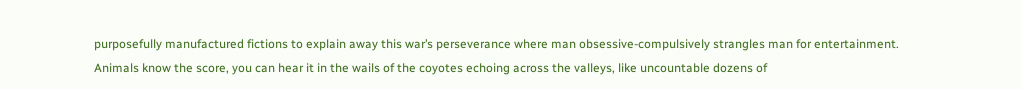purposefully manufactured fictions to explain away this war’s perseverance where man obsessive-compulsively strangles man for entertainment. Animals know the score, you can hear it in the wails of the coyotes echoing across the valleys, like uncountable dozens of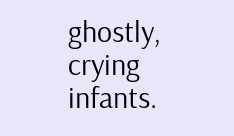ghostly, crying infants.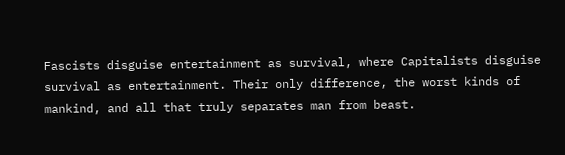Fascists disguise entertainment as survival, where Capitalists disguise survival as entertainment. Their only difference, the worst kinds of mankind, and all that truly separates man from beast.